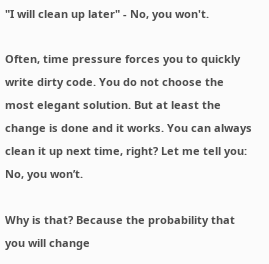"I will clean up later" - No, you won't.

Often, time pressure forces you to quickly write dirty code. You do not choose the most elegant solution. But at least the change is done and it works. You can always clean it up next time, right? Let me tell you: No, you won’t.

Why is that? Because the probability that you will change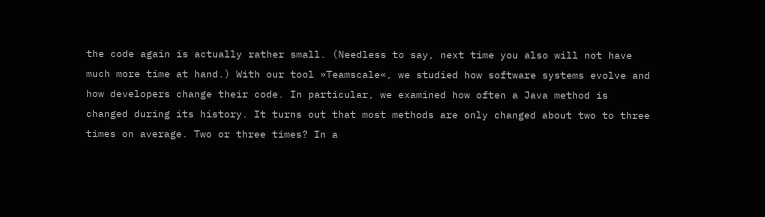the code again is actually rather small. (Needless to say, next time you also will not have much more time at hand.) With our tool »Teamscale«, we studied how software systems evolve and how developers change their code. In particular, we examined how often a Java method is changed during its history. It turns out that most methods are only changed about two to three times on average. Two or three times? In a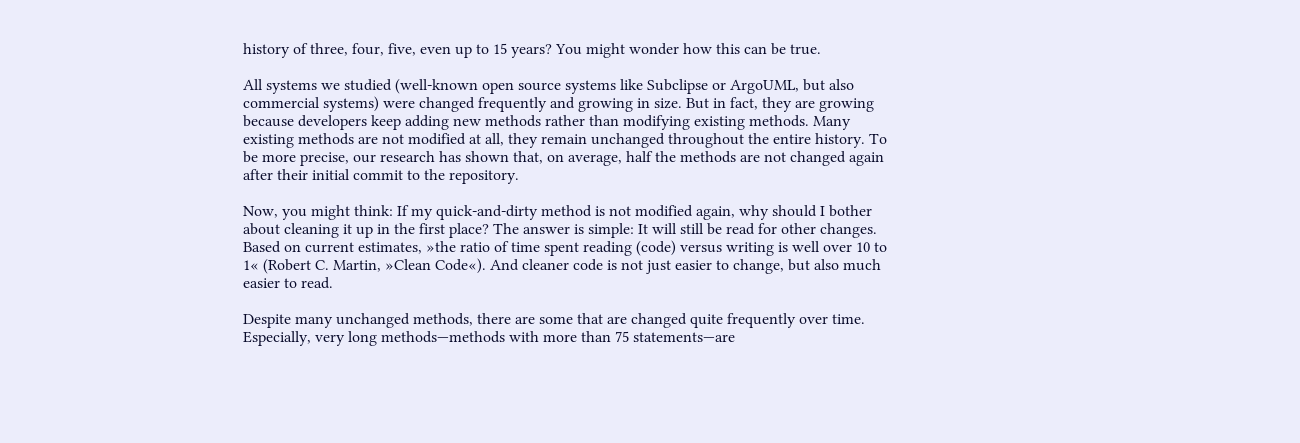history of three, four, five, even up to 15 years? You might wonder how this can be true.

All systems we studied (well-known open source systems like Subclipse or ArgoUML, but also commercial systems) were changed frequently and growing in size. But in fact, they are growing because developers keep adding new methods rather than modifying existing methods. Many existing methods are not modified at all, they remain unchanged throughout the entire history. To be more precise, our research has shown that, on average, half the methods are not changed again after their initial commit to the repository.

Now, you might think: If my quick-and-dirty method is not modified again, why should I bother about cleaning it up in the first place? The answer is simple: It will still be read for other changes. Based on current estimates, »the ratio of time spent reading (code) versus writing is well over 10 to 1« (Robert C. Martin, »Clean Code«). And cleaner code is not just easier to change, but also much easier to read.

Despite many unchanged methods, there are some that are changed quite frequently over time. Especially, very long methods—methods with more than 75 statements—are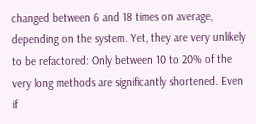changed between 6 and 18 times on average, depending on the system. Yet, they are very unlikely to be refactored: Only between 10 to 20% of the very long methods are significantly shortened. Even if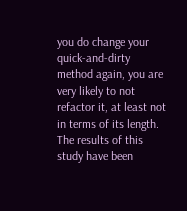you do change your quick-and-dirty method again, you are very likely to not refactor it, at least not in terms of its length. The results of this study have been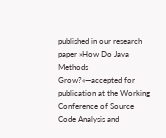published in our research paper »How Do Java Methods Grow?«—accepted for publication at the Working Conference of Source Code Analysis and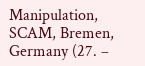Manipulation, SCAM, Bremen, Germany (27. –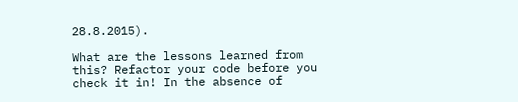28.8.2015).

What are the lessons learned from this? Refactor your code before you check it in! In the absence of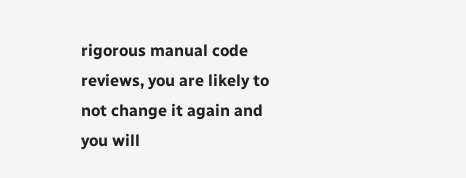rigorous manual code reviews, you are likely to not change it again and you will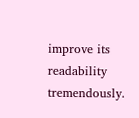improve its readability tremendously.